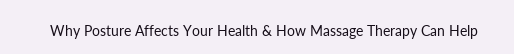Why Posture Affects Your Health & How Massage Therapy Can Help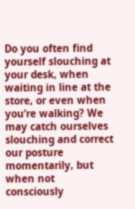Do you often find yourself slouching at your desk, when waiting in line at the store, or even when you’re walking? We may catch ourselves slouching and correct our posture momentarily, but when not consciously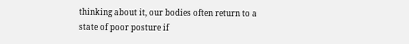thinking about it, our bodies often return to a state of poor posture if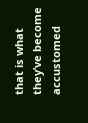that is what they’ve become accustomed